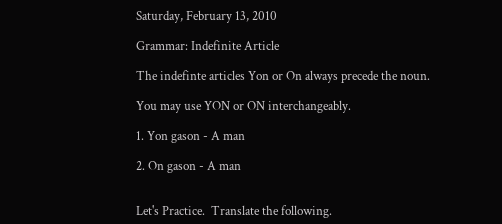Saturday, February 13, 2010

Grammar: Indefinite Article

The indefinte articles Yon or On always precede the noun.

You may use YON or ON interchangeably.

1. Yon gason - A man

2. On gason - A man


Let's Practice.  Translate the following.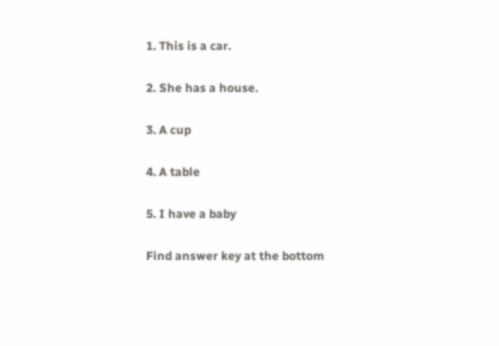1. This is a car.

2. She has a house.

3. A cup

4. A table

5. I have a baby

Find answer key at the bottom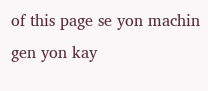of this page se yon machin gen yon kay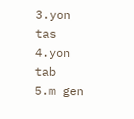3.yon tas    4.yon tab    5.m gen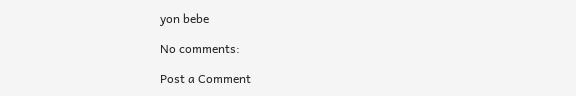yon bebe

No comments:

Post a Comment